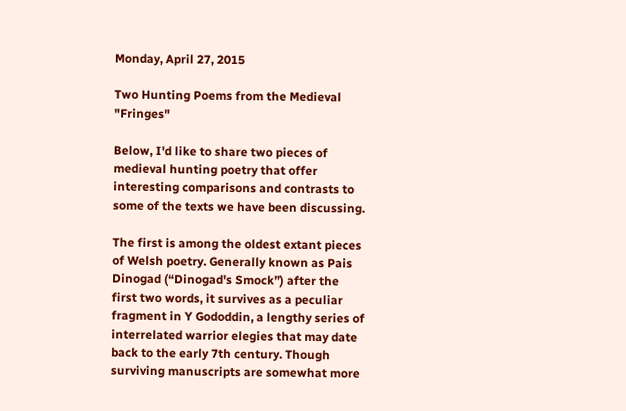Monday, April 27, 2015

Two Hunting Poems from the Medieval "Fringes"

Below, I'd like to share two pieces of medieval hunting poetry that offer interesting comparisons and contrasts to some of the texts we have been discussing.

The first is among the oldest extant pieces of Welsh poetry. Generally known as Pais Dinogad (“Dinogad's Smock”) after the first two words, it survives as a peculiar fragment in Y Gododdin, a lengthy series of interrelated warrior elegies that may date back to the early 7th century. Though surviving manuscripts are somewhat more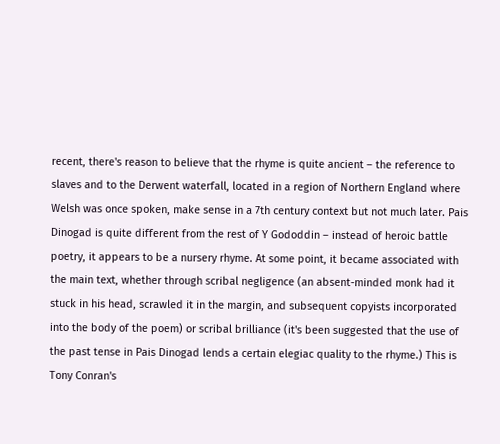recent, there's reason to believe that the rhyme is quite ancient – the reference to slaves and to the Derwent waterfall, located in a region of Northern England where Welsh was once spoken, make sense in a 7th century context but not much later. Pais Dinogad is quite different from the rest of Y Gododdin – instead of heroic battle poetry, it appears to be a nursery rhyme. At some point, it became associated with the main text, whether through scribal negligence (an absent-minded monk had it stuck in his head, scrawled it in the margin, and subsequent copyists incorporated into the body of the poem) or scribal brilliance (it's been suggested that the use of the past tense in Pais Dinogad lends a certain elegiac quality to the rhyme.) This is Tony Conran's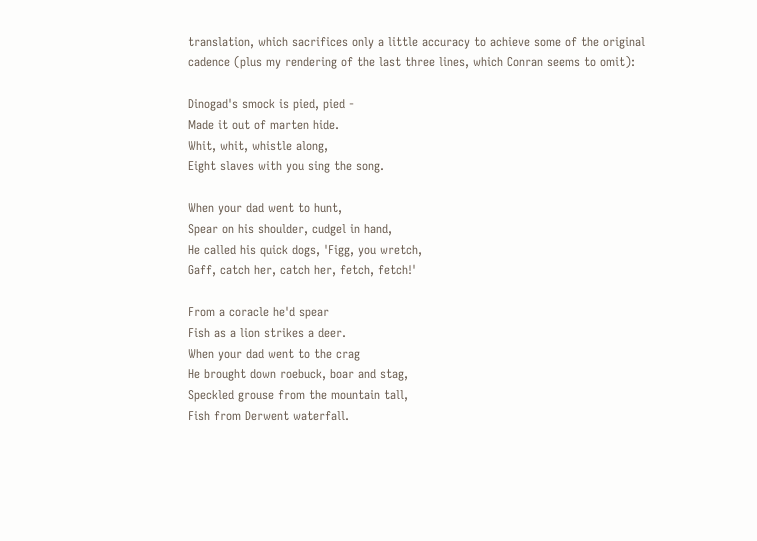translation, which sacrifices only a little accuracy to achieve some of the original cadence (plus my rendering of the last three lines, which Conran seems to omit):

Dinogad's smock is pied, pied -
Made it out of marten hide.
Whit, whit, whistle along,
Eight slaves with you sing the song.

When your dad went to hunt,
Spear on his shoulder, cudgel in hand,
He called his quick dogs, 'Figg, you wretch,
Gaff, catch her, catch her, fetch, fetch!'

From a coracle he'd spear
Fish as a lion strikes a deer.
When your dad went to the crag
He brought down roebuck, boar and stag,
Speckled grouse from the mountain tall,
Fish from Derwent waterfall.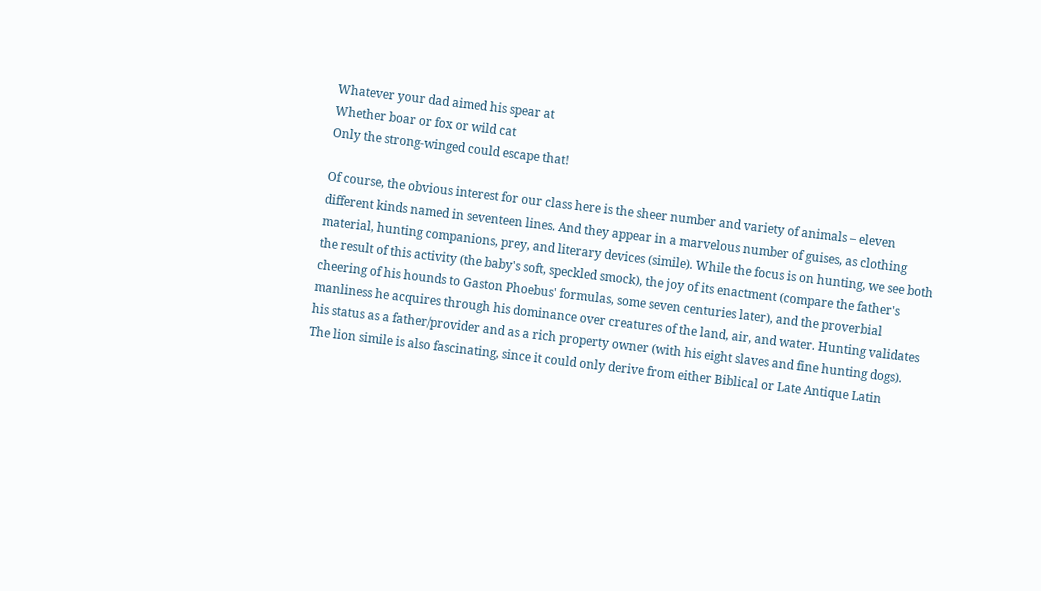Whatever your dad aimed his spear at
Whether boar or fox or wild cat
Only the strong-winged could escape that!

Of course, the obvious interest for our class here is the sheer number and variety of animals – eleven different kinds named in seventeen lines. And they appear in a marvelous number of guises, as clothing material, hunting companions, prey, and literary devices (simile). While the focus is on hunting, we see both the result of this activity (the baby's soft, speckled smock), the joy of its enactment (compare the father's cheering of his hounds to Gaston Phoebus' formulas, some seven centuries later), and the proverbial manliness he acquires through his dominance over creatures of the land, air, and water. Hunting validates his status as a father/provider and as a rich property owner (with his eight slaves and fine hunting dogs). The lion simile is also fascinating, since it could only derive from either Biblical or Late Antique Latin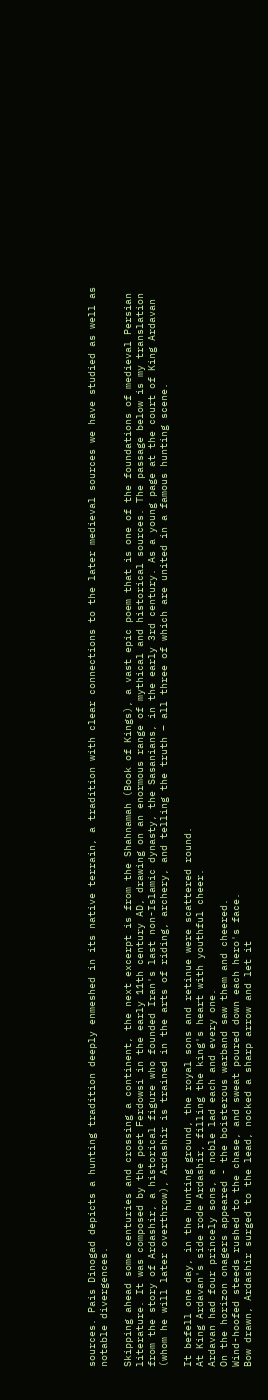sources. Pais Dinogad depicts a hunting tradition deeply enmeshed in its native terrain, a tradition with clear connections to the later medieval sources we have studied as well as notable divergences.

Skipping ahead some centuries and crossing a continent, the next excerpt is from the Shahnamah (Book of Kings), a vast epic poem that is one of the foundations of medieval Persian literature. It was composed by the poet Ferdowsi in the early 11th century AD, drawing on an enormous range of mythical and historical sources. The passage below is my translation from the story of Ardashir, a historical figure who founded Iran's last non-Islamic dynasty, the Sasanians, in the early 3rd century. As a young page at the court of King Ardavan (whom he will later overthrow), Ardashir is trained in the arts of riding, archery, and telling the truth – all three of which are united in a famous hunting scene.

It befell one day, in the hunting ground, the royal sons and retinue were scattered round.
At King Ardavan's side rode Ardashir, filling the king's heart with youthful cheer.
Ardavan had four princely sons, a noble lad each and every one.
On the horizon onagers appeared - the boisterous warband saw them and cheered.
Wind-hoofed steeds rushed to the chase, and sweat poured down each hero's face.
Bow drawn, Ardashir surged to the lead, nocked a sharp arrow and let it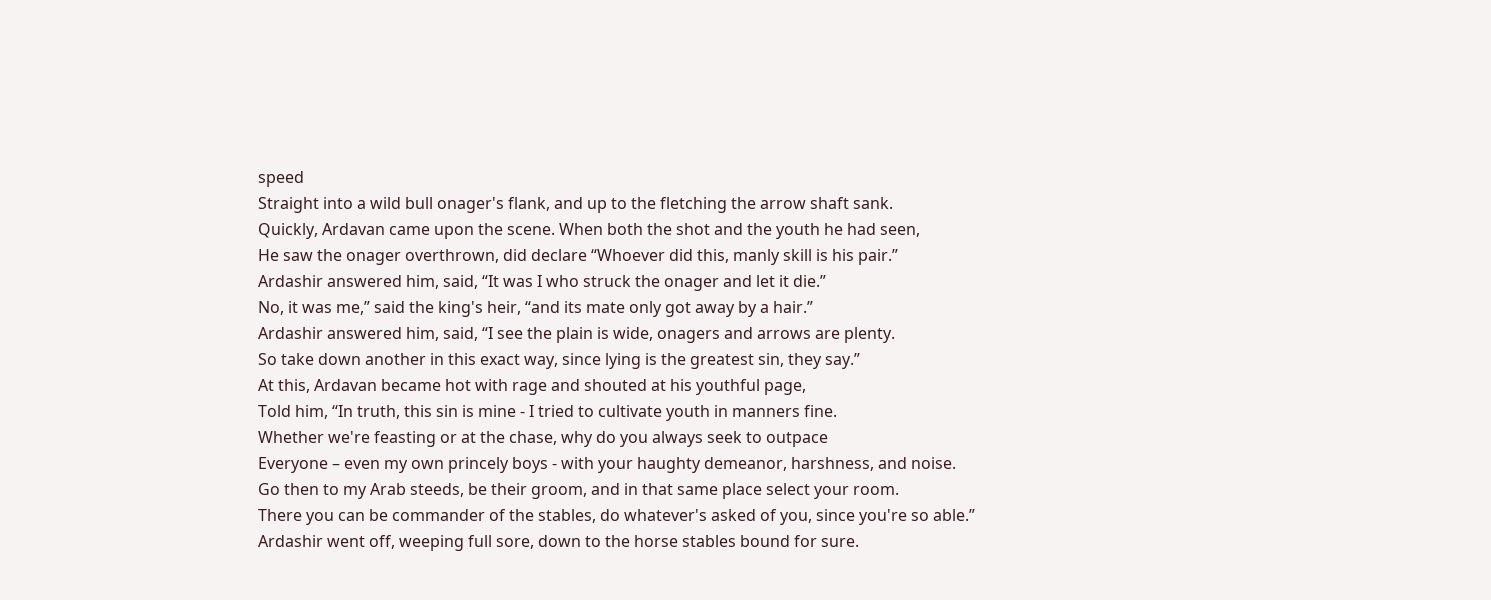speed
Straight into a wild bull onager's flank, and up to the fletching the arrow shaft sank.
Quickly, Ardavan came upon the scene. When both the shot and the youth he had seen,
He saw the onager overthrown, did declare “Whoever did this, manly skill is his pair.”
Ardashir answered him, said, “It was I who struck the onager and let it die.”
No, it was me,” said the king's heir, “and its mate only got away by a hair.”
Ardashir answered him, said, “I see the plain is wide, onagers and arrows are plenty.
So take down another in this exact way, since lying is the greatest sin, they say.”
At this, Ardavan became hot with rage and shouted at his youthful page,
Told him, “In truth, this sin is mine - I tried to cultivate youth in manners fine.
Whether we're feasting or at the chase, why do you always seek to outpace
Everyone – even my own princely boys - with your haughty demeanor, harshness, and noise.
Go then to my Arab steeds, be their groom, and in that same place select your room.
There you can be commander of the stables, do whatever's asked of you, since you're so able.”
Ardashir went off, weeping full sore, down to the horse stables bound for sure.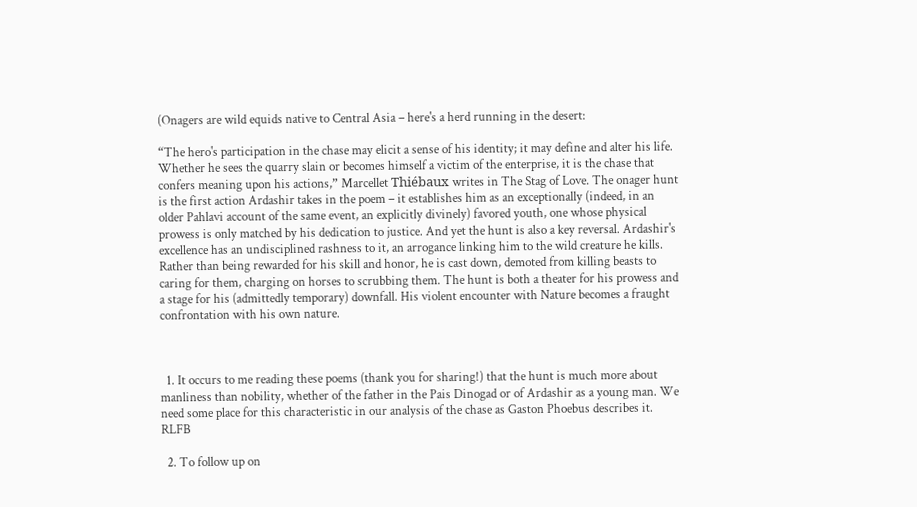(Onagers are wild equids native to Central Asia – here's a herd running in the desert:

“The hero's participation in the chase may elicit a sense of his identity; it may define and alter his life. Whether he sees the quarry slain or becomes himself a victim of the enterprise, it is the chase that confers meaning upon his actions,” Marcellet Thiébaux writes in The Stag of Love. The onager hunt is the first action Ardashir takes in the poem – it establishes him as an exceptionally (indeed, in an older Pahlavi account of the same event, an explicitly divinely) favored youth, one whose physical prowess is only matched by his dedication to justice. And yet the hunt is also a key reversal. Ardashir's excellence has an undisciplined rashness to it, an arrogance linking him to the wild creature he kills. Rather than being rewarded for his skill and honor, he is cast down, demoted from killing beasts to caring for them, charging on horses to scrubbing them. The hunt is both a theater for his prowess and a stage for his (admittedly temporary) downfall. His violent encounter with Nature becomes a fraught confrontation with his own nature.



  1. It occurs to me reading these poems (thank you for sharing!) that the hunt is much more about manliness than nobility, whether of the father in the Pais Dinogad or of Ardashir as a young man. We need some place for this characteristic in our analysis of the chase as Gaston Phoebus describes it. RLFB

  2. To follow up on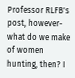Professor RLFB's post, however- what do we make of women hunting, then? I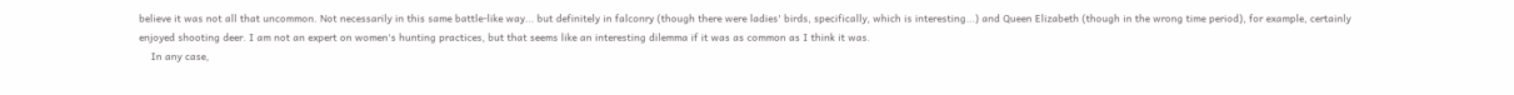believe it was not all that uncommon. Not necessarily in this same battle-like way... but definitely in falconry (though there were ladies' birds, specifically, which is interesting...) and Queen Elizabeth (though in the wrong time period), for example, certainly enjoyed shooting deer. I am not an expert on women's hunting practices, but that seems like an interesting dilemma if it was as common as I think it was.
    In any case,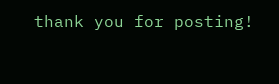thank you for posting!